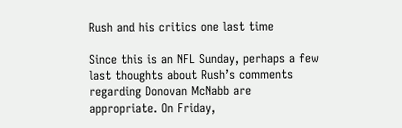Rush and his critics one last time

Since this is an NFL Sunday, perhaps a few last thoughts about Rush’s comments regarding Donovan McNabb are appropriate. On Friday,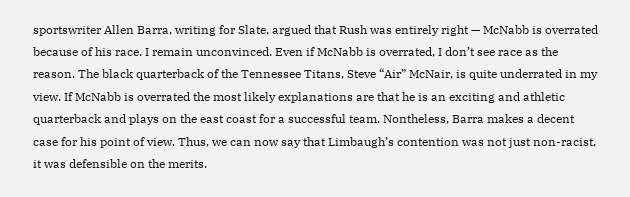sportswriter Allen Barra, writing for Slate, argued that Rush was entirely right — McNabb is overrated because of his race. I remain unconvinced. Even if McNabb is overrated, I don’t see race as the reason. The black quarterback of the Tennessee Titans, Steve “Air” McNair, is quite underrated in my view. If McNabb is overrated the most likely explanations are that he is an exciting and athletic quarterback and plays on the east coast for a successful team. Nontheless, Barra makes a decent case for his point of view. Thus, we can now say that Limbaugh’s contention was not just non-racist, it was defensible on the merits.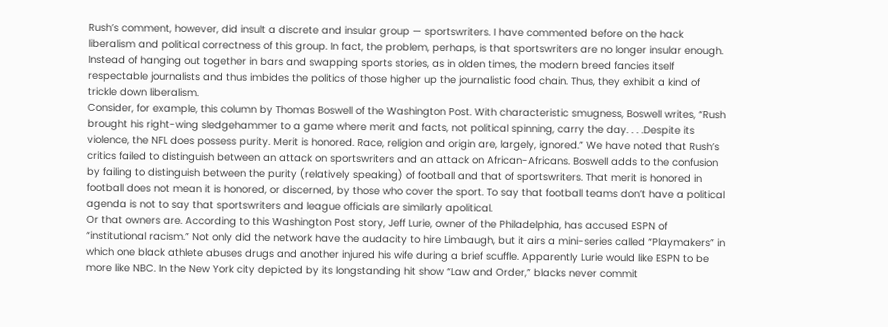Rush’s comment, however, did insult a discrete and insular group — sportswriters. I have commented before on the hack liberalism and political correctness of this group. In fact, the problem, perhaps, is that sportswriters are no longer insular enough. Instead of hanging out together in bars and swapping sports stories, as in olden times, the modern breed fancies itself respectable journalists and thus imbides the politics of those higher up the journalistic food chain. Thus, they exhibit a kind of trickle down liberalism.
Consider, for example, this column by Thomas Boswell of the Washington Post. With characteristic smugness, Boswell writes, “Rush brought his right-wing sledgehammer to a game where merit and facts, not political spinning, carry the day. . . .Despite its violence, the NFL does possess purity. Merit is honored. Race, religion and origin are, largely, ignored.” We have noted that Rush’s critics failed to distinguish between an attack on sportswriters and an attack on African-Africans. Boswell adds to the confusion by failing to distinguish between the purity (relatively speaking) of football and that of sportswriters. That merit is honored in football does not mean it is honored, or discerned, by those who cover the sport. To say that football teams don’t have a political agenda is not to say that sportswriters and league officials are similarly apolitical.
Or that owners are. According to this Washington Post story, Jeff Lurie, owner of the Philadelphia, has accused ESPN of “institutional racism.” Not only did the network have the audacity to hire Limbaugh, but it airs a mini-series called “Playmakers” in which one black athlete abuses drugs and another injured his wife during a brief scuffle. Apparently Lurie would like ESPN to be more like NBC. In the New York city depicted by its longstanding hit show “Law and Order,” blacks never commit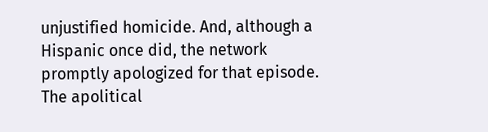unjustified homicide. And, although a Hispanic once did, the network promptly apologized for that episode.
The apolitical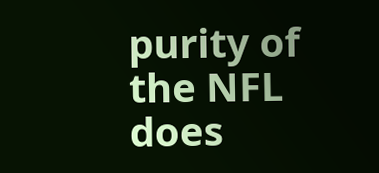purity of the NFL does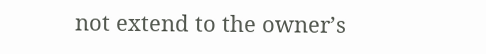not extend to the owner’s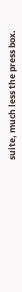suite, much less the press box.